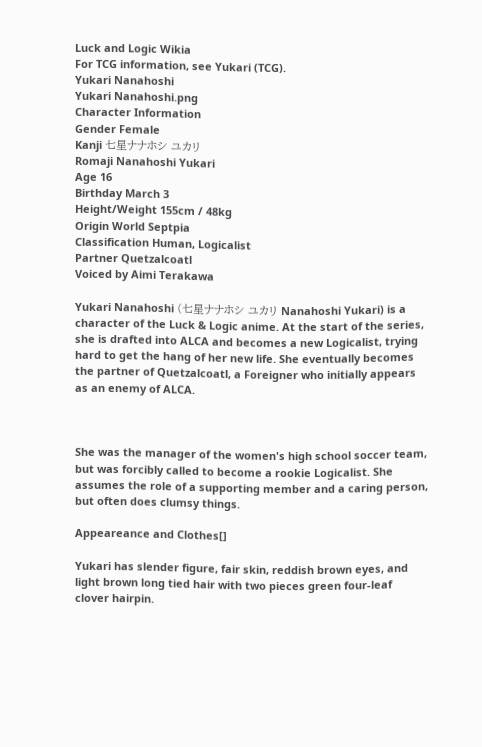Luck and Logic Wikia
For TCG information, see Yukari (TCG).
Yukari Nanahoshi
Yukari Nanahoshi.png
Character Information
Gender Female
Kanji 七星ナナホシ ユカリ
Romaji Nanahoshi Yukari
Age 16
Birthday March 3
Height/Weight 155cm / 48kg
Origin World Septpia
Classification Human, Logicalist
Partner Quetzalcoatl
Voiced by Aimi Terakawa

Yukari Nanahoshi (七星ナナホシ ユカリ Nanahoshi Yukari) is a character of the Luck & Logic anime. At the start of the series, she is drafted into ALCA and becomes a new Logicalist, trying hard to get the hang of her new life. She eventually becomes the partner of Quetzalcoatl, a Foreigner who initially appears as an enemy of ALCA.



She was the manager of the women's high school soccer team, but was forcibly called to become a rookie Logicalist. She assumes the role of a supporting member and a caring person, but often does clumsy things.

Appeareance and Clothes[]

Yukari has slender figure, fair skin, reddish brown eyes, and light brown long tied hair with two pieces green four-leaf clover hairpin.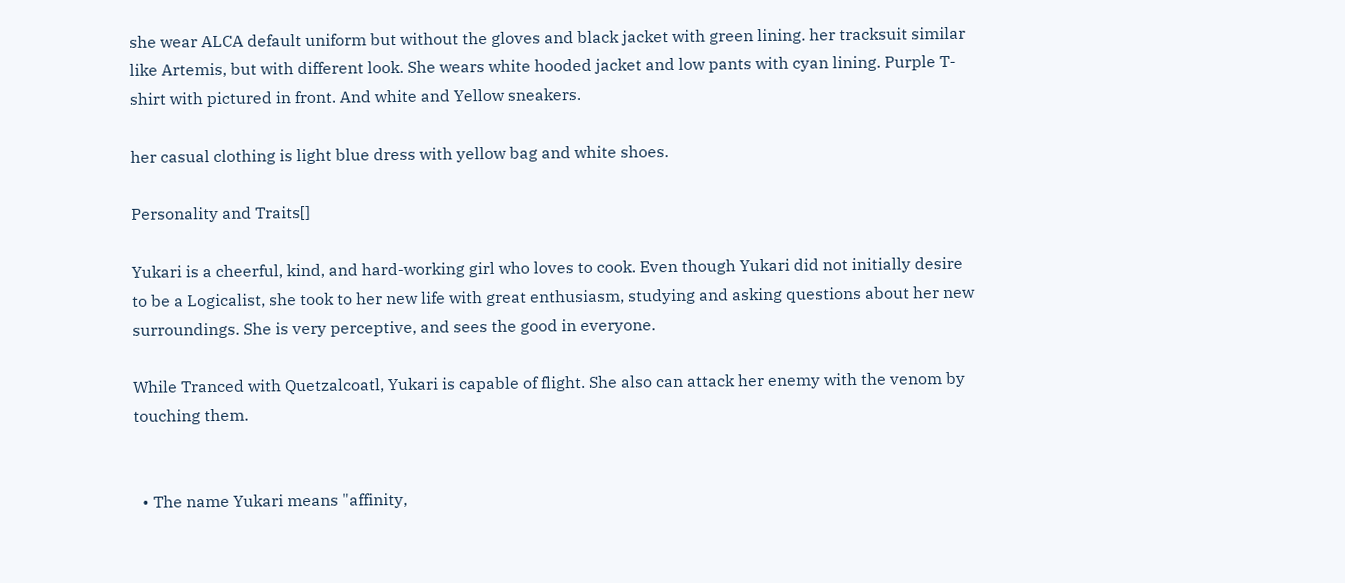she wear ALCA default uniform but without the gloves and black jacket with green lining. her tracksuit similar like Artemis, but with different look. She wears white hooded jacket and low pants with cyan lining. Purple T-shirt with pictured in front. And white and Yellow sneakers.

her casual clothing is light blue dress with yellow bag and white shoes.

Personality and Traits[]

Yukari is a cheerful, kind, and hard-working girl who loves to cook. Even though Yukari did not initially desire to be a Logicalist, she took to her new life with great enthusiasm, studying and asking questions about her new surroundings. She is very perceptive, and sees the good in everyone.

While Tranced with Quetzalcoatl, Yukari is capable of flight. She also can attack her enemy with the venom by touching them.


  • The name Yukari means "affinity,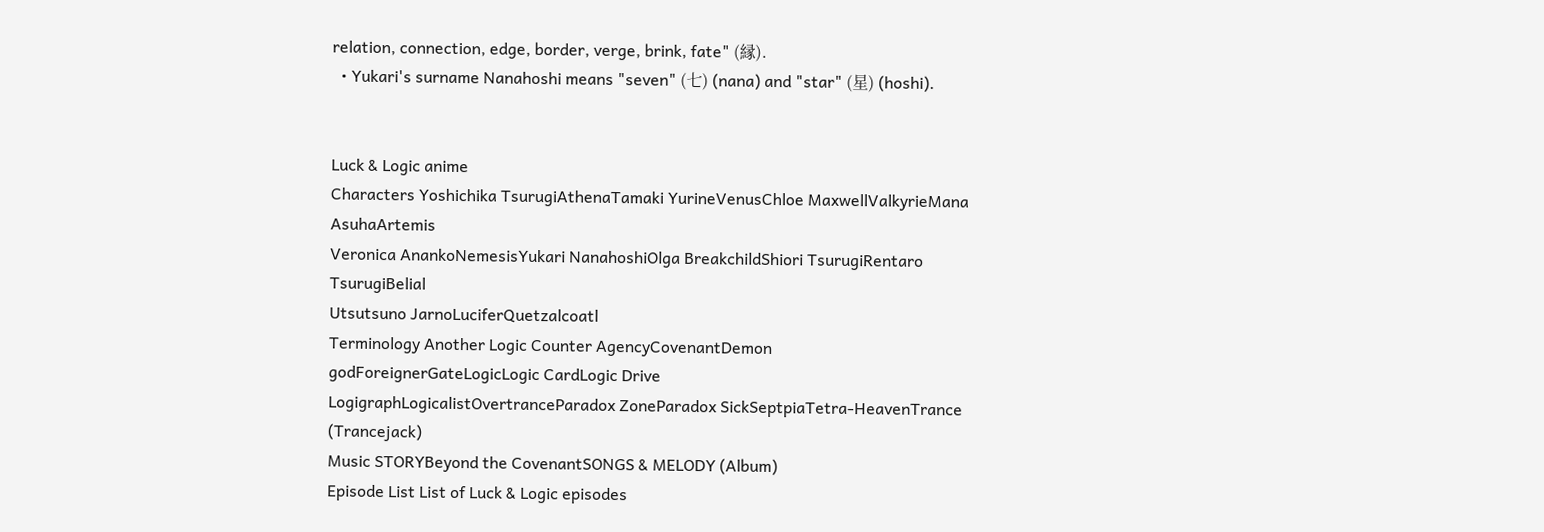relation, connection, edge, border, verge, brink, fate" (縁).
  • Yukari's surname Nanahoshi means "seven" (七) (nana) and "star" (星) (hoshi).


Luck & Logic anime
Characters Yoshichika TsurugiAthenaTamaki YurineVenusChloe MaxwellValkyrieMana AsuhaArtemis
Veronica AnankoNemesisYukari NanahoshiOlga BreakchildShiori TsurugiRentaro TsurugiBelial
Utsutsuno JarnoLuciferQuetzalcoatl
Terminology Another Logic Counter AgencyCovenantDemon godForeignerGateLogicLogic CardLogic Drive
LogigraphLogicalistOvertranceParadox ZoneParadox SickSeptpiaTetra-HeavenTrance (Trancejack)
Music STORYBeyond the CovenantSONGS & MELODY (Album)
Episode List List of Luck & Logic episodes